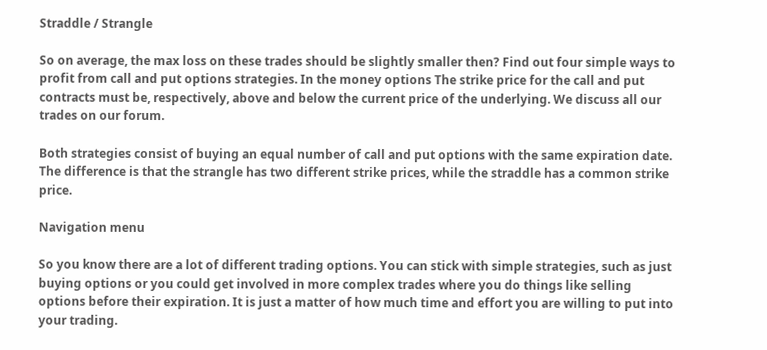Straddle / Strangle

So on average, the max loss on these trades should be slightly smaller then? Find out four simple ways to profit from call and put options strategies. In the money options The strike price for the call and put contracts must be, respectively, above and below the current price of the underlying. We discuss all our trades on our forum.

Both strategies consist of buying an equal number of call and put options with the same expiration date. The difference is that the strangle has two different strike prices, while the straddle has a common strike price.

Navigation menu

So you know there are a lot of different trading options. You can stick with simple strategies, such as just buying options or you could get involved in more complex trades where you do things like selling options before their expiration. It is just a matter of how much time and effort you are willing to put into your trading.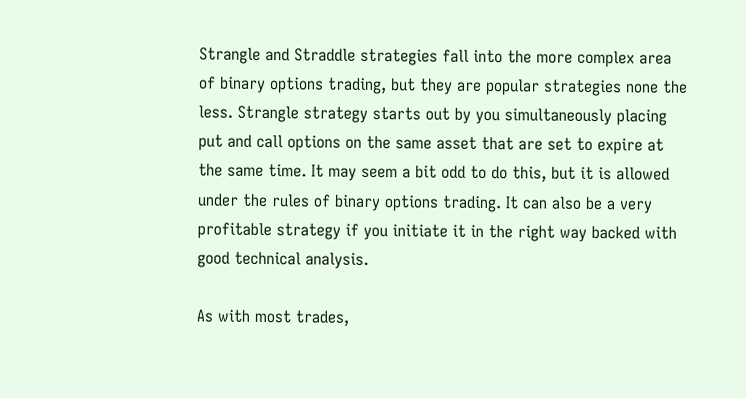Strangle and Straddle strategies fall into the more complex area of binary options trading, but they are popular strategies none the less. Strangle strategy starts out by you simultaneously placing put and call options on the same asset that are set to expire at the same time. It may seem a bit odd to do this, but it is allowed under the rules of binary options trading. It can also be a very profitable strategy if you initiate it in the right way backed with good technical analysis.

As with most trades,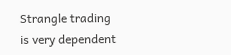Strangle trading is very dependent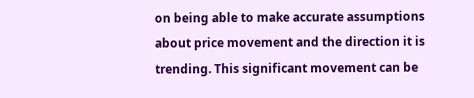on being able to make accurate assumptions about price movement and the direction it is trending. This significant movement can be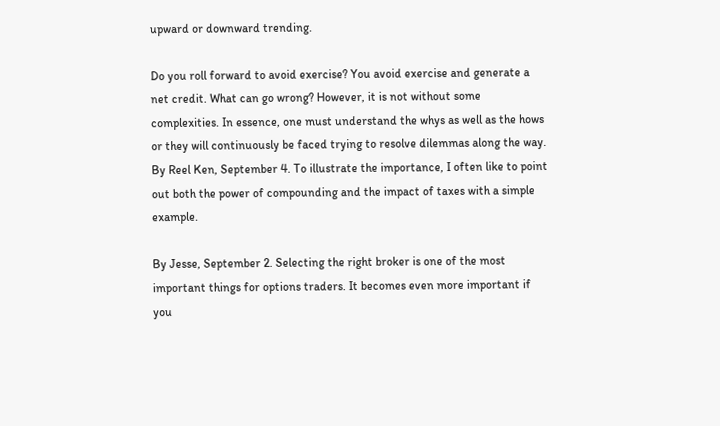upward or downward trending.

Do you roll forward to avoid exercise? You avoid exercise and generate a net credit. What can go wrong? However, it is not without some complexities. In essence, one must understand the whys as well as the hows or they will continuously be faced trying to resolve dilemmas along the way. By Reel Ken, September 4. To illustrate the importance, I often like to point out both the power of compounding and the impact of taxes with a simple example.

By Jesse, September 2. Selecting the right broker is one of the most important things for options traders. It becomes even more important if you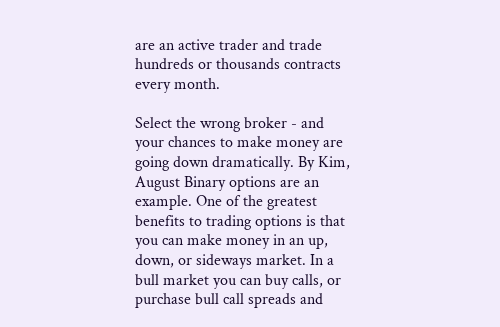are an active trader and trade hundreds or thousands contracts every month.

Select the wrong broker - and your chances to make money are going down dramatically. By Kim, August Binary options are an example. One of the greatest benefits to trading options is that you can make money in an up, down, or sideways market. In a bull market you can buy calls, or purchase bull call spreads and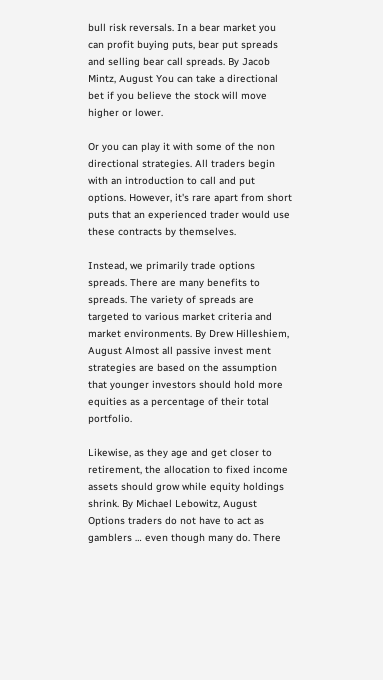bull risk reversals. In a bear market you can profit buying puts, bear put spreads and selling bear call spreads. By Jacob Mintz, August You can take a directional bet if you believe the stock will move higher or lower.

Or you can play it with some of the non directional strategies. All traders begin with an introduction to call and put options. However, it's rare apart from short puts that an experienced trader would use these contracts by themselves.

Instead, we primarily trade options spreads. There are many benefits to spreads. The variety of spreads are targeted to various market criteria and market environments. By Drew Hilleshiem, August Almost all passive invest ment strategies are based on the assumption that younger investors should hold more equities as a percentage of their total portfolio.

Likewise, as they age and get closer to retirement, the allocation to fixed income assets should grow while equity holdings shrink. By Michael Lebowitz, August Options traders do not have to act as gamblers … even though many do. There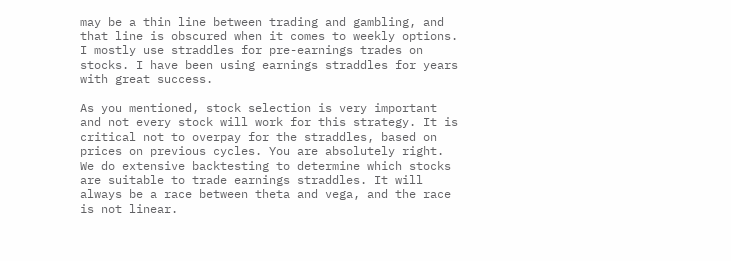may be a thin line between trading and gambling, and that line is obscured when it comes to weekly options. I mostly use straddles for pre-earnings trades on stocks. I have been using earnings straddles for years with great success.

As you mentioned, stock selection is very important and not every stock will work for this strategy. It is critical not to overpay for the straddles, based on prices on previous cycles. You are absolutely right. We do extensive backtesting to determine which stocks are suitable to trade earnings straddles. It will always be a race between theta and vega, and the race is not linear.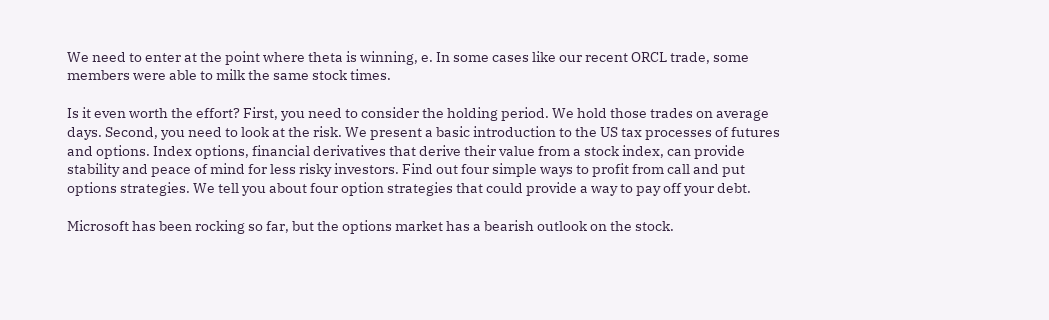We need to enter at the point where theta is winning, e. In some cases like our recent ORCL trade, some members were able to milk the same stock times.

Is it even worth the effort? First, you need to consider the holding period. We hold those trades on average days. Second, you need to look at the risk. We present a basic introduction to the US tax processes of futures and options. Index options, financial derivatives that derive their value from a stock index, can provide stability and peace of mind for less risky investors. Find out four simple ways to profit from call and put options strategies. We tell you about four option strategies that could provide a way to pay off your debt.

Microsoft has been rocking so far, but the options market has a bearish outlook on the stock.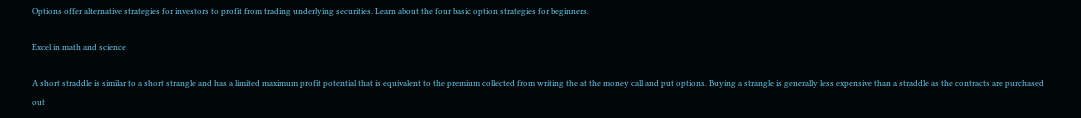Options offer alternative strategies for investors to profit from trading underlying securities. Learn about the four basic option strategies for beginners.

Excel in math and science

A short straddle is similar to a short strangle and has a limited maximum profit potential that is equivalent to the premium collected from writing the at the money call and put options. Buying a strangle is generally less expensive than a straddle as the contracts are purchased out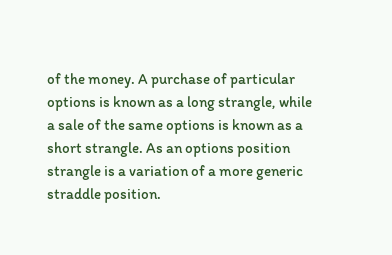of the money. A purchase of particular options is known as a long strangle, while a sale of the same options is known as a short strangle. As an options position strangle is a variation of a more generic straddle position.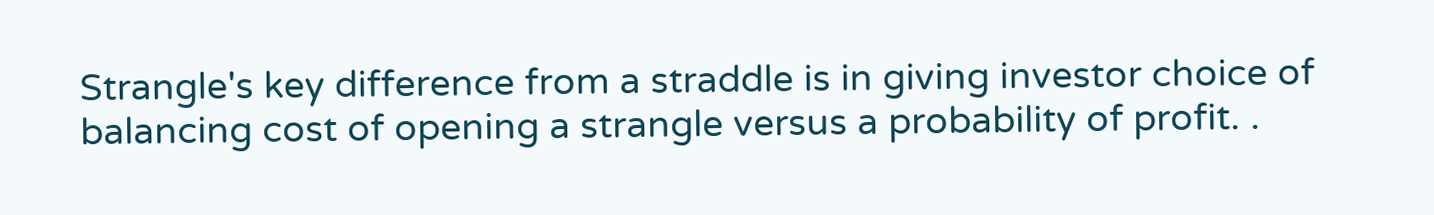Strangle's key difference from a straddle is in giving investor choice of balancing cost of opening a strangle versus a probability of profit. .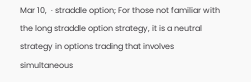Mar 10,  · straddle option; For those not familiar with the long straddle option strategy, it is a neutral strategy in options trading that involves simultaneous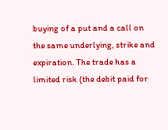buying of a put and a call on the same underlying, strike and expiration. The trade has a limited risk (the debit paid for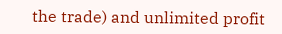the trade) and unlimited profit